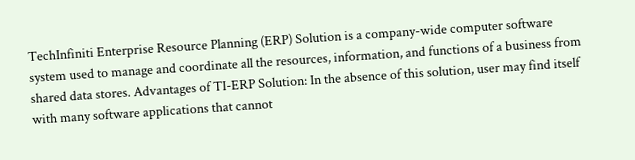TechInfiniti Enterprise Resource Planning (ERP) Solution is a company-wide computer software system used to manage and coordinate all the resources, information, and functions of a business from shared data stores. Advantages of TI-ERP Solution: In the absence of this solution, user may find itself with many software applications that cannot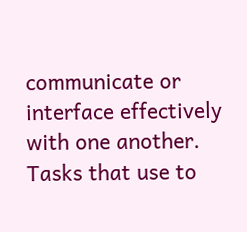communicate or interface effectively with one another. Tasks that use to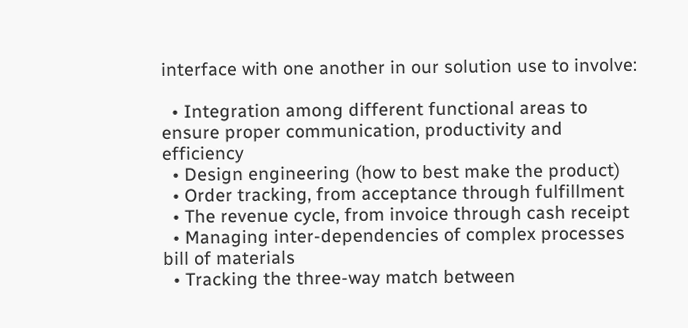interface with one another in our solution use to involve:

  • Integration among different functional areas to ensure proper communication, productivity and efficiency
  • Design engineering (how to best make the product)
  • Order tracking, from acceptance through fulfillment
  • The revenue cycle, from invoice through cash receipt
  • Managing inter-dependencies of complex processes bill of materials
  • Tracking the three-way match between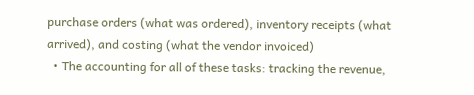purchase orders (what was ordered), inventory receipts (what arrived), and costing (what the vendor invoiced)
  • The accounting for all of these tasks: tracking the revenue,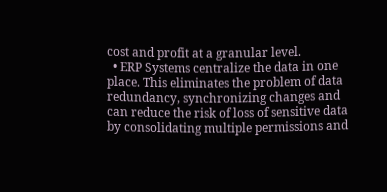cost and profit at a granular level.
  • ERP Systems centralize the data in one place. This eliminates the problem of data redundancy, synchronizing changes and can reduce the risk of loss of sensitive data by consolidating multiple permissions and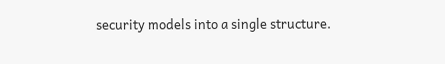security models into a single structure.